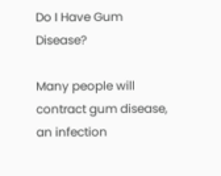Do I Have Gum Disease?

Many people will contract gum disease, an infection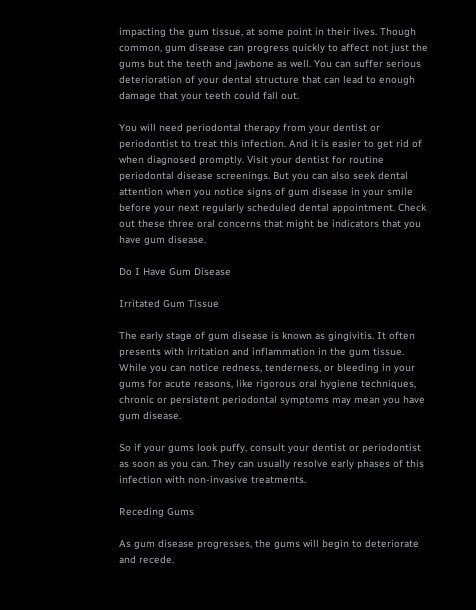impacting the gum tissue, at some point in their lives. Though common, gum disease can progress quickly to affect not just the gums but the teeth and jawbone as well. You can suffer serious deterioration of your dental structure that can lead to enough damage that your teeth could fall out.

You will need periodontal therapy from your dentist or periodontist to treat this infection. And it is easier to get rid of when diagnosed promptly. Visit your dentist for routine periodontal disease screenings. But you can also seek dental attention when you notice signs of gum disease in your smile before your next regularly scheduled dental appointment. Check out these three oral concerns that might be indicators that you have gum disease.

Do I Have Gum Disease

Irritated Gum Tissue

The early stage of gum disease is known as gingivitis. It often presents with irritation and inflammation in the gum tissue. While you can notice redness, tenderness, or bleeding in your gums for acute reasons, like rigorous oral hygiene techniques, chronic or persistent periodontal symptoms may mean you have gum disease.

So if your gums look puffy, consult your dentist or periodontist as soon as you can. They can usually resolve early phases of this infection with non-invasive treatments.

Receding Gums

As gum disease progresses, the gums will begin to deteriorate and recede.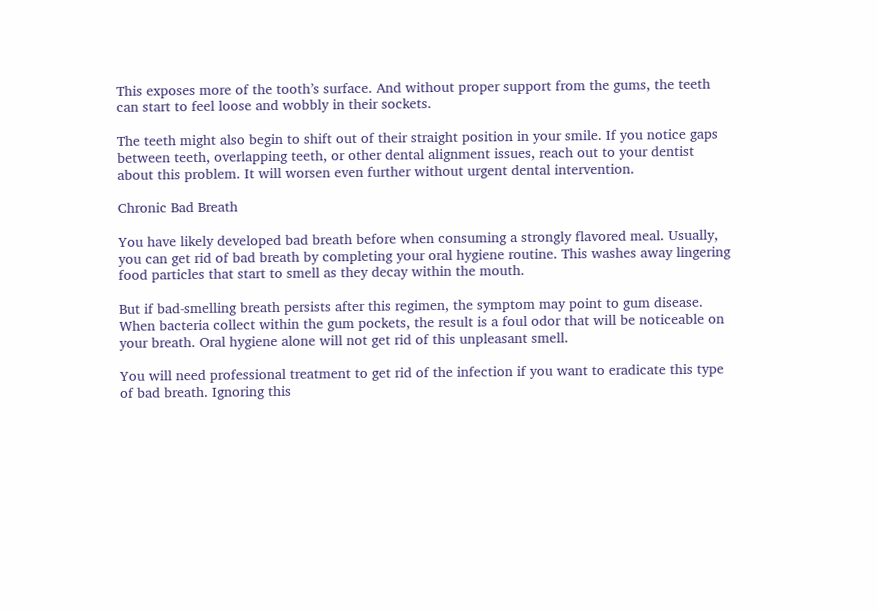This exposes more of the tooth’s surface. And without proper support from the gums, the teeth can start to feel loose and wobbly in their sockets.

The teeth might also begin to shift out of their straight position in your smile. If you notice gaps between teeth, overlapping teeth, or other dental alignment issues, reach out to your dentist about this problem. It will worsen even further without urgent dental intervention.

Chronic Bad Breath

You have likely developed bad breath before when consuming a strongly flavored meal. Usually, you can get rid of bad breath by completing your oral hygiene routine. This washes away lingering food particles that start to smell as they decay within the mouth.

But if bad-smelling breath persists after this regimen, the symptom may point to gum disease. When bacteria collect within the gum pockets, the result is a foul odor that will be noticeable on your breath. Oral hygiene alone will not get rid of this unpleasant smell.

You will need professional treatment to get rid of the infection if you want to eradicate this type of bad breath. Ignoring this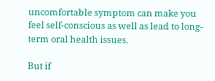uncomfortable symptom can make you feel self-conscious as well as lead to long-term oral health issues.

But if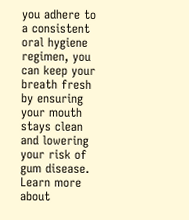you adhere to a consistent oral hygiene regimen, you can keep your breath fresh by ensuring your mouth stays clean and lowering your risk of gum disease. Learn more about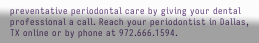preventative periodontal care by giving your dental professional a call. Reach your periodontist in Dallas, TX online or by phone at 972.666.1594.